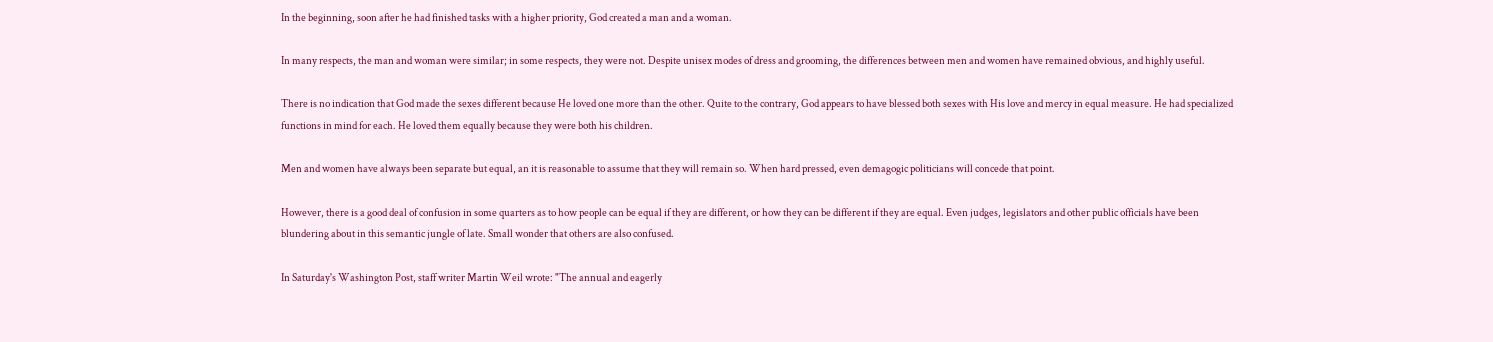In the beginning, soon after he had finished tasks with a higher priority, God created a man and a woman.

In many respects, the man and woman were similar; in some respects, they were not. Despite unisex modes of dress and grooming, the differences between men and women have remained obvious, and highly useful.

There is no indication that God made the sexes different because He loved one more than the other. Quite to the contrary, God appears to have blessed both sexes with His love and mercy in equal measure. He had specialized functions in mind for each. He loved them equally because they were both his children.

Men and women have always been separate but equal, an it is reasonable to assume that they will remain so. When hard pressed, even demagogic politicians will concede that point.

However, there is a good deal of confusion in some quarters as to how people can be equal if they are different, or how they can be different if they are equal. Even judges, legislators and other public officials have been blundering about in this semantic jungle of late. Small wonder that others are also confused.

In Saturday's Washington Post, staff writer Martin Weil wrote: "The annual and eagerly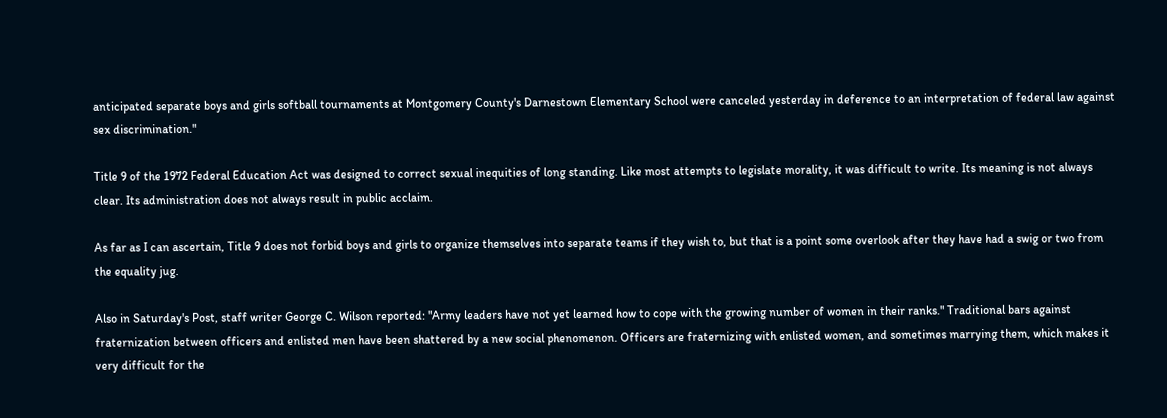anticipated separate boys and girls softball tournaments at Montgomery County's Darnestown Elementary School were canceled yesterday in deference to an interpretation of federal law against sex discrimination."

Title 9 of the 1972 Federal Education Act was designed to correct sexual inequities of long standing. Like most attempts to legislate morality, it was difficult to write. Its meaning is not always clear. Its administration does not always result in public acclaim.

As far as I can ascertain, Title 9 does not forbid boys and girls to organize themselves into separate teams if they wish to, but that is a point some overlook after they have had a swig or two from the equality jug.

Also in Saturday's Post, staff writer George C. Wilson reported: "Army leaders have not yet learned how to cope with the growing number of women in their ranks." Traditional bars against fraternization between officers and enlisted men have been shattered by a new social phenomenon. Officers are fraternizing with enlisted women, and sometimes marrying them, which makes it very difficult for the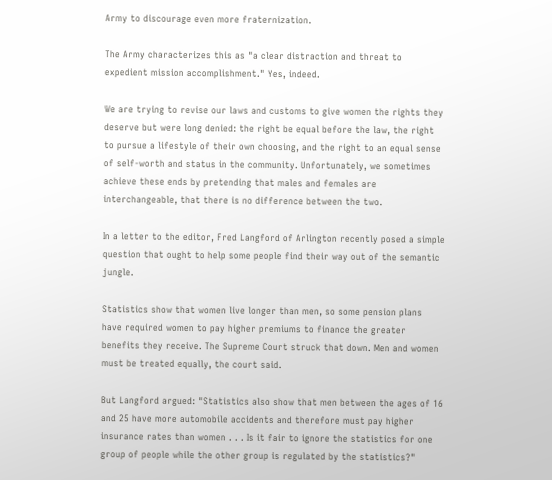Army to discourage even more fraternization.

The Army characterizes this as "a clear distraction and threat to expedient mission accomplishment." Yes, indeed.

We are trying to revise our laws and customs to give women the rights they deserve but were long denied: the right be equal before the law, the right to pursue a lifestyle of their own choosing, and the right to an equal sense of self-worth and status in the community. Unfortunately, we sometimes achieve these ends by pretending that males and females are interchangeable, that there is no difference between the two.

In a letter to the editor, Fred Langford of Arlington recently posed a simple question that ought to help some people find their way out of the semantic jungle.

Statistics show that women live longer than men, so some pension plans have required women to pay higher premiums to finance the greater benefits they receive. The Supreme Court struck that down. Men and women must be treated equally, the court said.

But Langford argued: "Statistics also show that men between the ages of 16 and 25 have more automobile accidents and therefore must pay higher insurance rates than women . . . Is it fair to ignore the statistics for one group of people while the other group is regulated by the statistics?"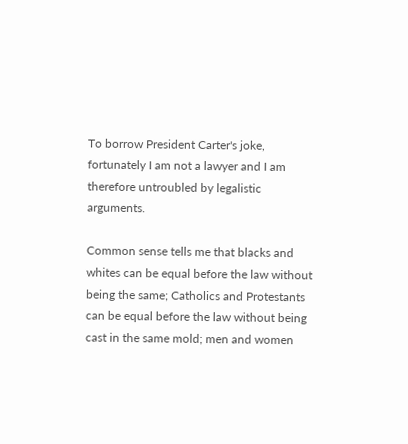To borrow President Carter's joke, fortunately I am not a lawyer and I am therefore untroubled by legalistic arguments.

Common sense tells me that blacks and whites can be equal before the law without being the same; Catholics and Protestants can be equal before the law without being cast in the same mold; men and women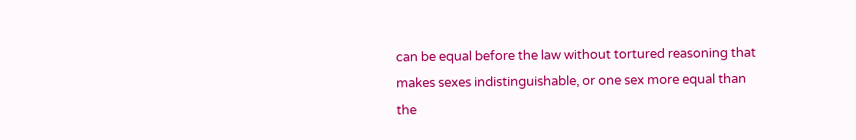can be equal before the law without tortured reasoning that makes sexes indistinguishable, or one sex more equal than the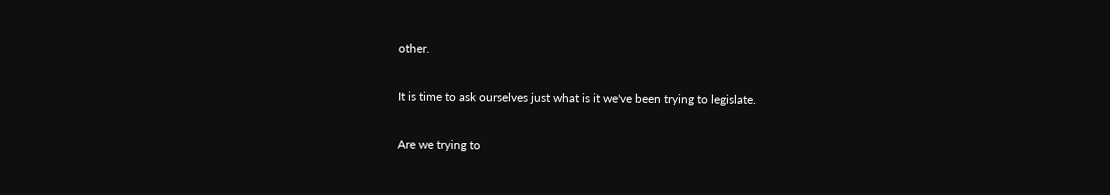other.

It is time to ask ourselves just what is it we've been trying to legislate.

Are we trying to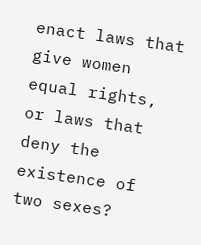enact laws that give women equal rights, or laws that deny the existence of two sexes?